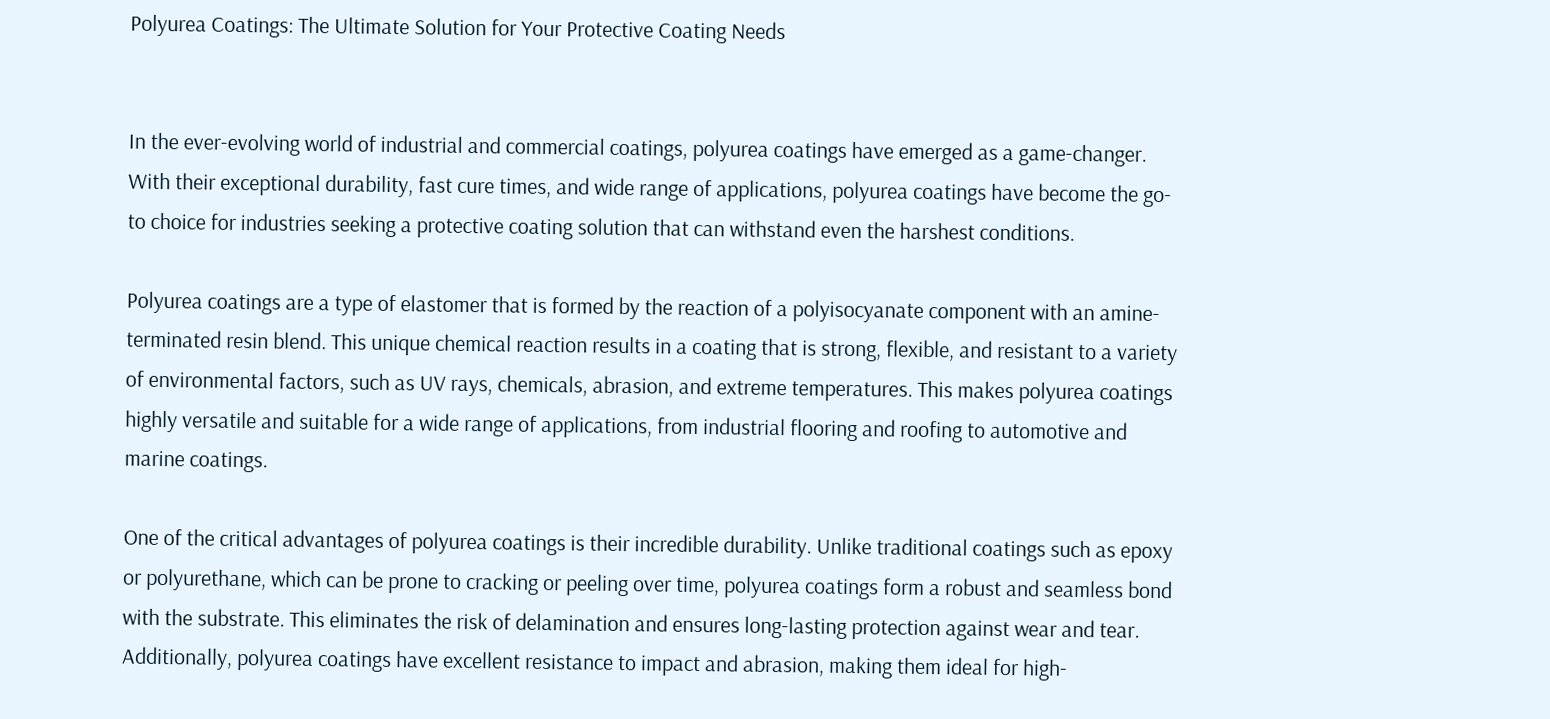Polyurea Coatings: The Ultimate Solution for Your Protective Coating Needs


In the ever-evolving world of industrial and commercial coatings, polyurea coatings have emerged as a game-changer. With their exceptional durability, fast cure times, and wide range of applications, polyurea coatings have become the go-to choice for industries seeking a protective coating solution that can withstand even the harshest conditions.

Polyurea coatings are a type of elastomer that is formed by the reaction of a polyisocyanate component with an amine-terminated resin blend. This unique chemical reaction results in a coating that is strong, flexible, and resistant to a variety of environmental factors, such as UV rays, chemicals, abrasion, and extreme temperatures. This makes polyurea coatings highly versatile and suitable for a wide range of applications, from industrial flooring and roofing to automotive and marine coatings.

One of the critical advantages of polyurea coatings is their incredible durability. Unlike traditional coatings such as epoxy or polyurethane, which can be prone to cracking or peeling over time, polyurea coatings form a robust and seamless bond with the substrate. This eliminates the risk of delamination and ensures long-lasting protection against wear and tear. Additionally, polyurea coatings have excellent resistance to impact and abrasion, making them ideal for high-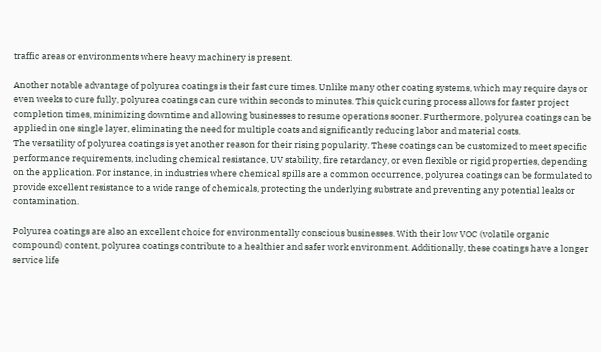traffic areas or environments where heavy machinery is present.

Another notable advantage of polyurea coatings is their fast cure times. Unlike many other coating systems, which may require days or even weeks to cure fully, polyurea coatings can cure within seconds to minutes. This quick curing process allows for faster project completion times, minimizing downtime and allowing businesses to resume operations sooner. Furthermore, polyurea coatings can be applied in one single layer, eliminating the need for multiple coats and significantly reducing labor and material costs.
The versatility of polyurea coatings is yet another reason for their rising popularity. These coatings can be customized to meet specific performance requirements, including chemical resistance, UV stability, fire retardancy, or even flexible or rigid properties, depending on the application. For instance, in industries where chemical spills are a common occurrence, polyurea coatings can be formulated to provide excellent resistance to a wide range of chemicals, protecting the underlying substrate and preventing any potential leaks or contamination.

Polyurea coatings are also an excellent choice for environmentally conscious businesses. With their low VOC (volatile organic compound) content, polyurea coatings contribute to a healthier and safer work environment. Additionally, these coatings have a longer service life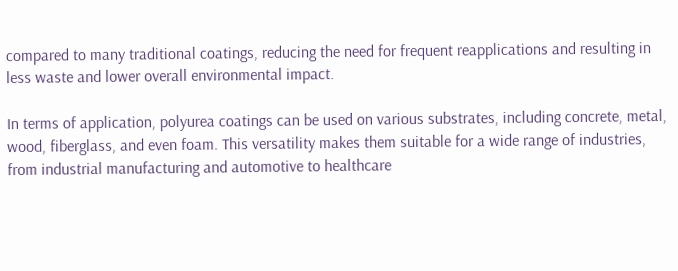compared to many traditional coatings, reducing the need for frequent reapplications and resulting in less waste and lower overall environmental impact.

In terms of application, polyurea coatings can be used on various substrates, including concrete, metal, wood, fiberglass, and even foam. This versatility makes them suitable for a wide range of industries, from industrial manufacturing and automotive to healthcare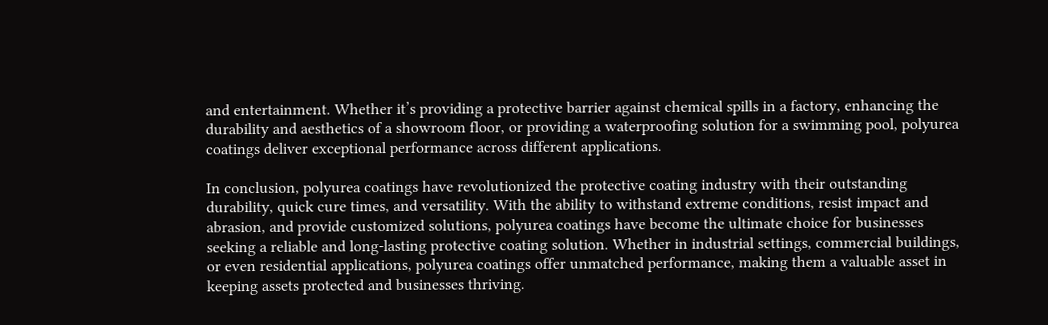and entertainment. Whether it’s providing a protective barrier against chemical spills in a factory, enhancing the durability and aesthetics of a showroom floor, or providing a waterproofing solution for a swimming pool, polyurea coatings deliver exceptional performance across different applications.

In conclusion, polyurea coatings have revolutionized the protective coating industry with their outstanding durability, quick cure times, and versatility. With the ability to withstand extreme conditions, resist impact and abrasion, and provide customized solutions, polyurea coatings have become the ultimate choice for businesses seeking a reliable and long-lasting protective coating solution. Whether in industrial settings, commercial buildings, or even residential applications, polyurea coatings offer unmatched performance, making them a valuable asset in keeping assets protected and businesses thriving.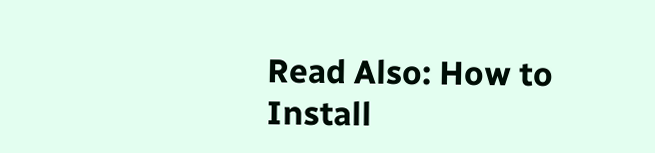Read Also: How to Install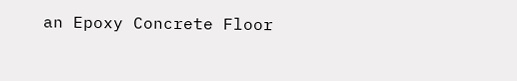an Epoxy Concrete Floor